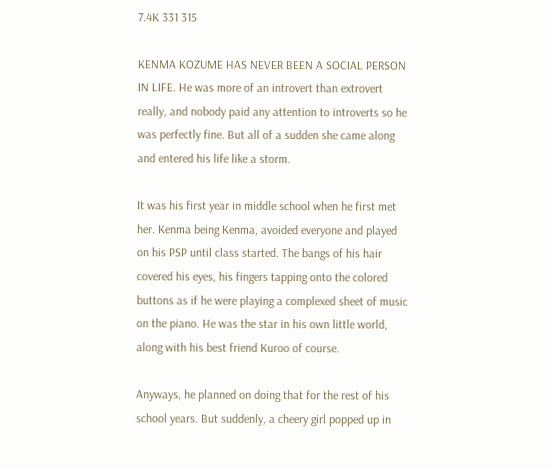7.4K 331 315

KENMA KOZUME HAS NEVER BEEN A SOCIAL PERSON IN LIFE. He was more of an introvert than extrovert really, and nobody paid any attention to introverts so he was perfectly fine. But all of a sudden she came along and entered his life like a storm.

It was his first year in middle school when he first met her. Kenma being Kenma, avoided everyone and played on his PSP until class started. The bangs of his hair covered his eyes, his fingers tapping onto the colored buttons as if he were playing a complexed sheet of music on the piano. He was the star in his own little world, along with his best friend Kuroo of course.

Anyways, he planned on doing that for the rest of his school years. But suddenly, a cheery girl popped up in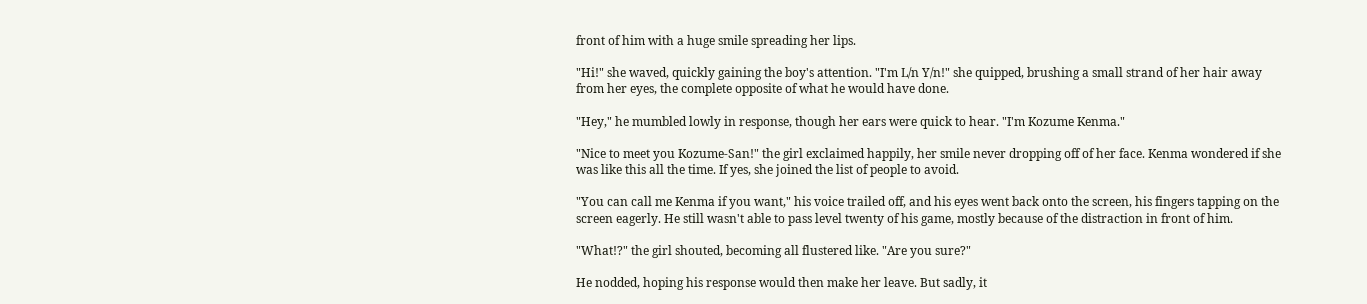front of him with a huge smile spreading her lips.

"Hi!" she waved, quickly gaining the boy's attention. "I'm L/n Y/n!" she quipped, brushing a small strand of her hair away from her eyes, the complete opposite of what he would have done.

"Hey," he mumbled lowly in response, though her ears were quick to hear. "I'm Kozume Kenma."

"Nice to meet you Kozume-San!" the girl exclaimed happily, her smile never dropping off of her face. Kenma wondered if she was like this all the time. If yes, she joined the list of people to avoid.

"You can call me Kenma if you want," his voice trailed off, and his eyes went back onto the screen, his fingers tapping on the screen eagerly. He still wasn't able to pass level twenty of his game, mostly because of the distraction in front of him.

"What!?" the girl shouted, becoming all flustered like. "Are you sure?"

He nodded, hoping his response would then make her leave. But sadly, it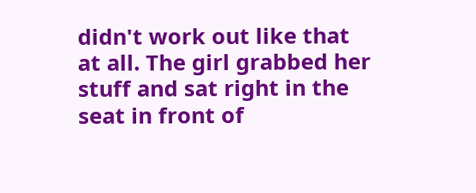didn't work out like that at all. The girl grabbed her stuff and sat right in the seat in front of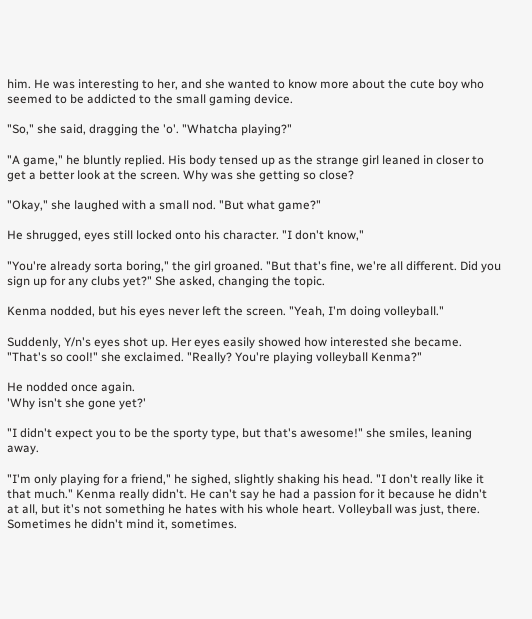him. He was interesting to her, and she wanted to know more about the cute boy who seemed to be addicted to the small gaming device.

"So," she said, dragging the 'o'. "Whatcha playing?"

"A game," he bluntly replied. His body tensed up as the strange girl leaned in closer to get a better look at the screen. Why was she getting so close?

"Okay," she laughed with a small nod. "But what game?"

He shrugged, eyes still locked onto his character. "I don't know,"

"You're already sorta boring," the girl groaned. "But that's fine, we're all different. Did you sign up for any clubs yet?" She asked, changing the topic.

Kenma nodded, but his eyes never left the screen. "Yeah, I'm doing volleyball."

Suddenly, Y/n's eyes shot up. Her eyes easily showed how interested she became. "That's so cool!" she exclaimed. "Really? You're playing volleyball Kenma?"

He nodded once again.
'Why isn't she gone yet?'

"I didn't expect you to be the sporty type, but that's awesome!" she smiles, leaning away.

"I'm only playing for a friend," he sighed, slightly shaking his head. "I don't really like it that much." Kenma really didn't. He can't say he had a passion for it because he didn't at all, but it's not something he hates with his whole heart. Volleyball was just, there. Sometimes he didn't mind it, sometimes.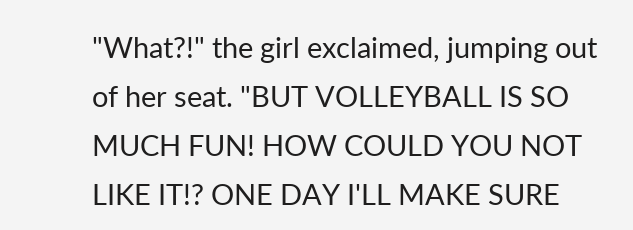"What?!" the girl exclaimed, jumping out of her seat. "BUT VOLLEYBALL IS SO MUCH FUN! HOW COULD YOU NOT LIKE IT!? ONE DAY I'LL MAKE SURE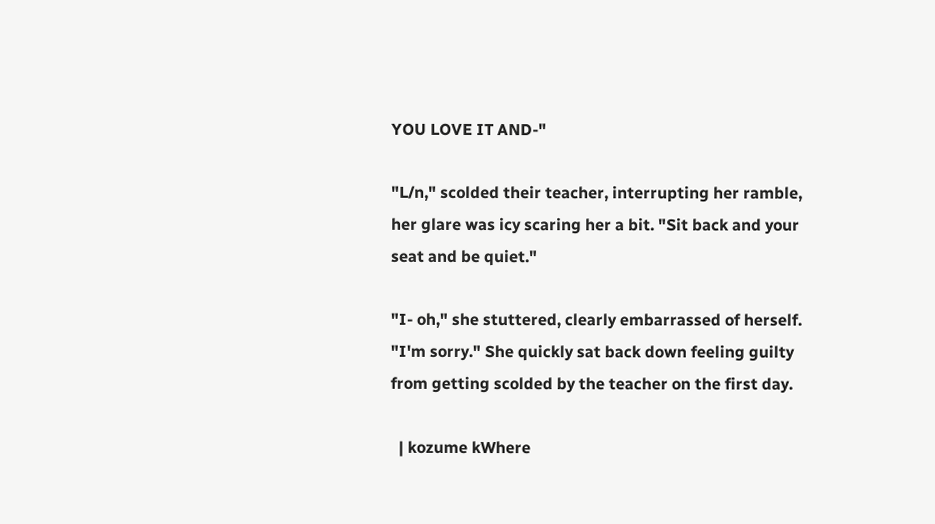YOU LOVE IT AND-"

"L/n," scolded their teacher, interrupting her ramble, her glare was icy scaring her a bit. "Sit back and your seat and be quiet."

"I- oh," she stuttered, clearly embarrassed of herself. "I'm sorry." She quickly sat back down feeling guilty from getting scolded by the teacher on the first day.

  | kozume kWhere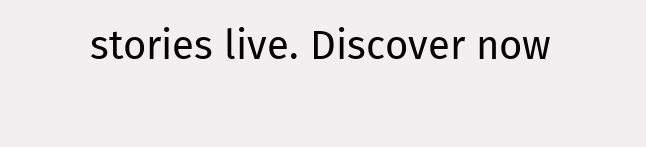stories live. Discover now